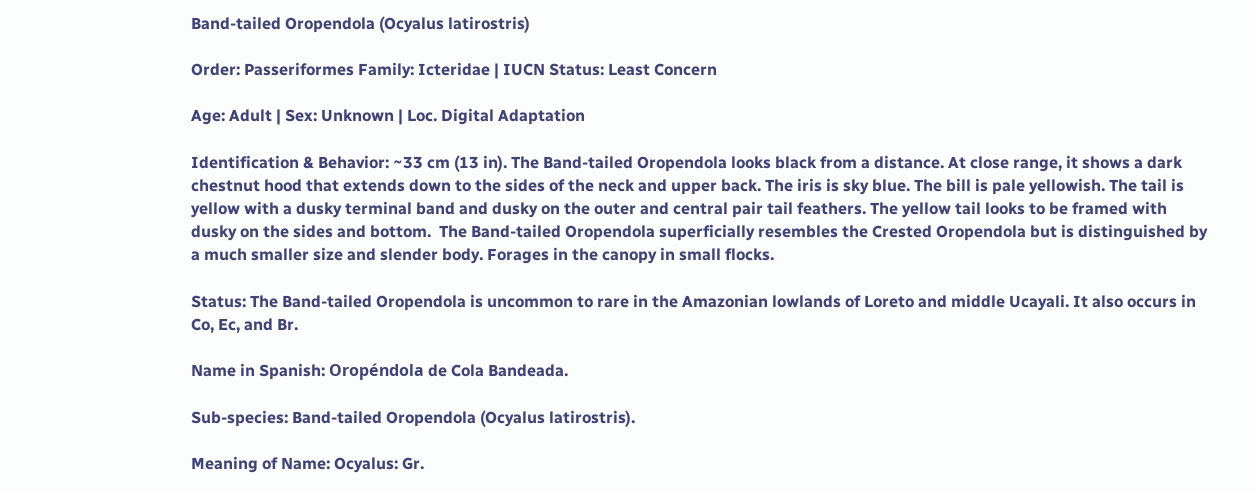Band-tailed Oropendola (Ocyalus latirostris)

Order: Passeriformes Family: Icteridae | IUCN Status: Least Concern

Age: Adult | Sex: Unknown | Loc. Digital Adaptation

Identification & Behavior: ~33 cm (13 in). The Band-tailed Oropendola looks black from a distance. At close range, it shows a dark chestnut hood that extends down to the sides of the neck and upper back. The iris is sky blue. The bill is pale yellowish. The tail is yellow with a dusky terminal band and dusky on the outer and central pair tail feathers. The yellow tail looks to be framed with dusky on the sides and bottom.  The Band-tailed Oropendola superficially resembles the Crested Oropendola but is distinguished by a much smaller size and slender body. Forages in the canopy in small flocks.

Status: The Band-tailed Oropendola is uncommon to rare in the Amazonian lowlands of Loreto and middle Ucayali. It also occurs in Co, Ec, and Br.

Name in Spanish: Oropéndola de Cola Bandeada.

Sub-species: Band-tailed Oropendola (Ocyalus latirostris).

Meaning of Name: Ocyalus: Gr.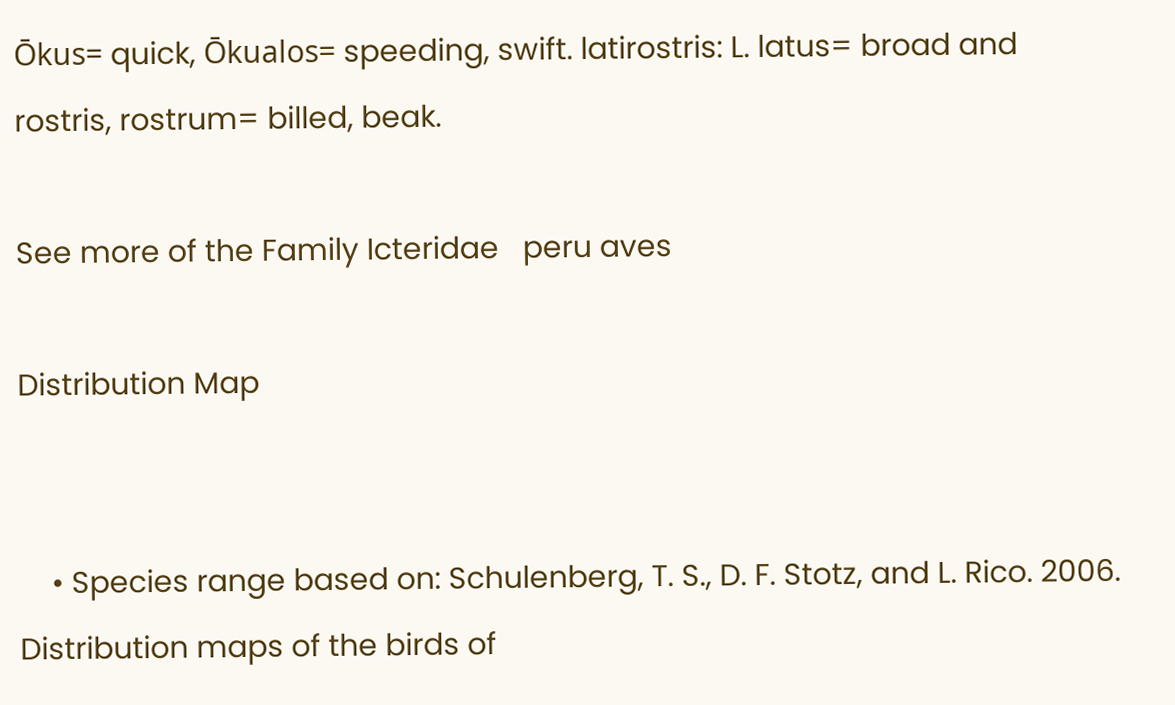Ōkus= quick, Ōkualos= speeding, swift. latirostris: L. latus= broad and rostris, rostrum= billed, beak.

See more of the Family Icteridae   peru aves

Distribution Map


    • Species range based on: Schulenberg, T. S., D. F. Stotz, and L. Rico. 2006. Distribution maps of the birds of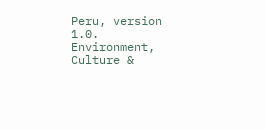Peru, version 1.0. Environment, Culture &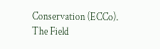Conservation (ECCo). The Field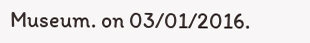Museum. on 03/01/2016.